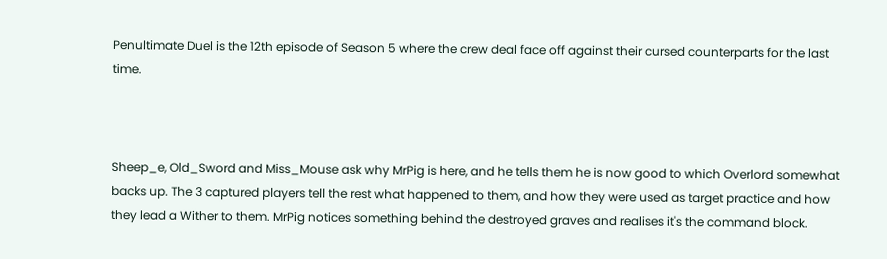Penultimate Duel is the 12th episode of Season 5 where the crew deal face off against their cursed counterparts for the last time.



Sheep_e, Old_Sword and Miss_Mouse ask why MrPig is here, and he tells them he is now good to which Overlord somewhat backs up. The 3 captured players tell the rest what happened to them, and how they were used as target practice and how they lead a Wither to them. MrPig notices something behind the destroyed graves and realises it's the command block.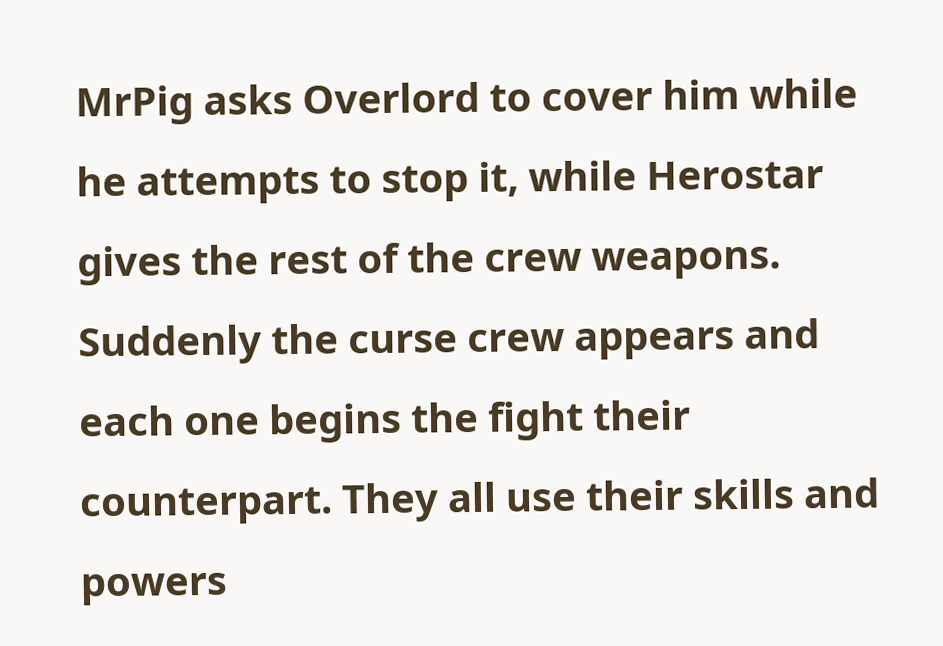MrPig asks Overlord to cover him while he attempts to stop it, while Herostar gives the rest of the crew weapons. Suddenly the curse crew appears and each one begins the fight their counterpart. They all use their skills and powers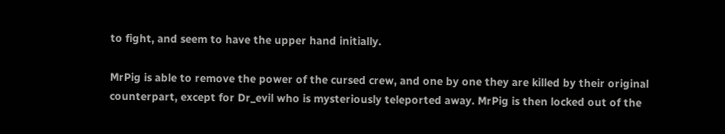to fight, and seem to have the upper hand initially.

MrPig is able to remove the power of the cursed crew, and one by one they are killed by their original counterpart, except for Dr_evil who is mysteriously teleported away. MrPig is then locked out of the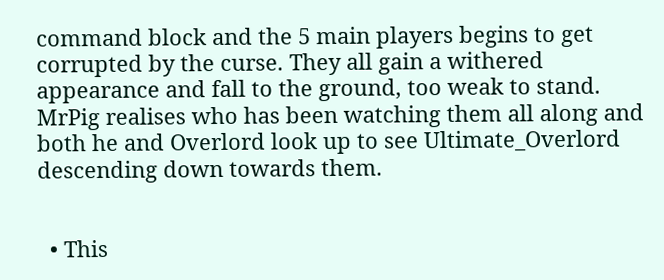command block and the 5 main players begins to get corrupted by the curse. They all gain a withered appearance and fall to the ground, too weak to stand. MrPig realises who has been watching them all along and both he and Overlord look up to see Ultimate_Overlord descending down towards them.


  • This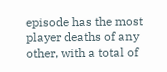episode has the most player deaths of any other, with a total of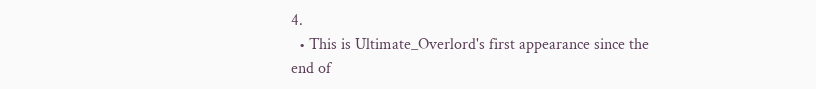4.
  • This is Ultimate_Overlord's first appearance since the end of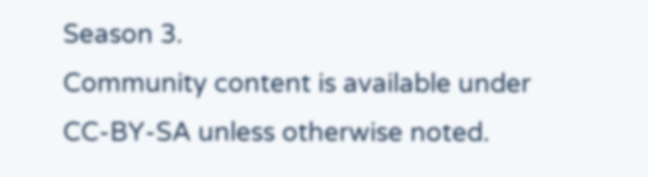Season 3.
Community content is available under CC-BY-SA unless otherwise noted.